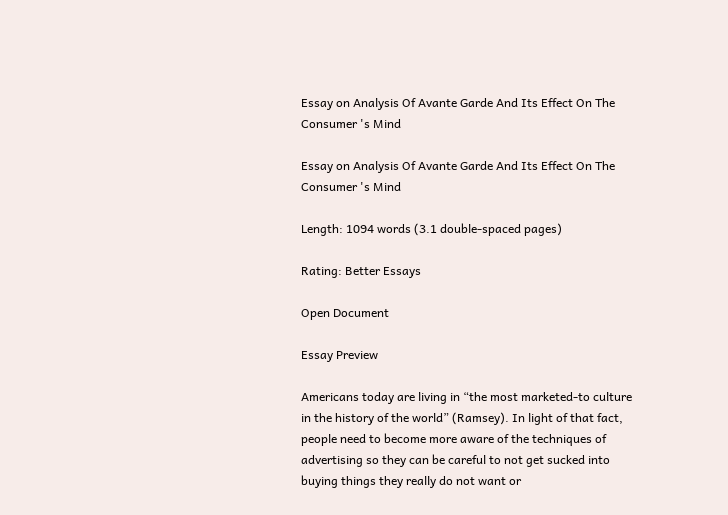Essay on Analysis Of Avante Garde And Its Effect On The Consumer 's Mind

Essay on Analysis Of Avante Garde And Its Effect On The Consumer 's Mind

Length: 1094 words (3.1 double-spaced pages)

Rating: Better Essays

Open Document

Essay Preview

Americans today are living in “the most marketed-to culture in the history of the world” (Ramsey). In light of that fact, people need to become more aware of the techniques of advertising so they can be careful to not get sucked into buying things they really do not want or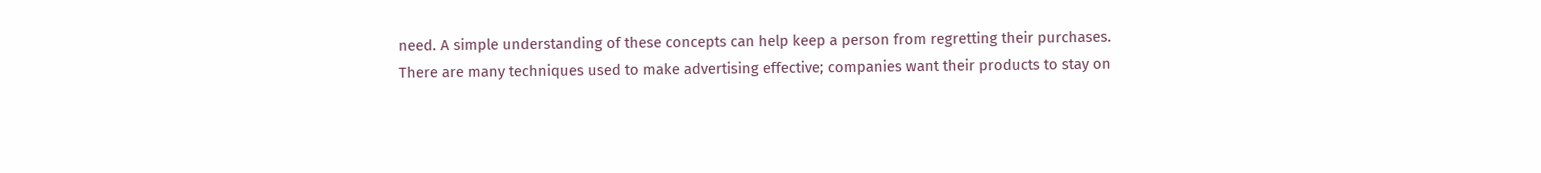need. A simple understanding of these concepts can help keep a person from regretting their purchases.
There are many techniques used to make advertising effective; companies want their products to stay on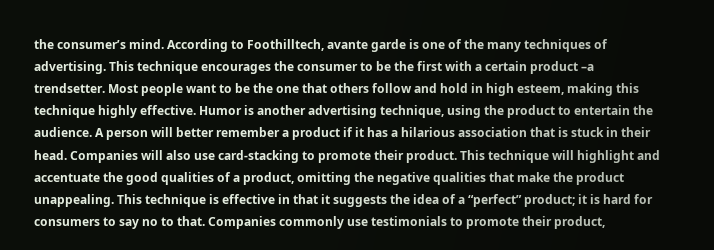the consumer’s mind. According to Foothilltech, avante garde is one of the many techniques of advertising. This technique encourages the consumer to be the first with a certain product –a trendsetter. Most people want to be the one that others follow and hold in high esteem, making this technique highly effective. Humor is another advertising technique, using the product to entertain the audience. A person will better remember a product if it has a hilarious association that is stuck in their head. Companies will also use card-stacking to promote their product. This technique will highlight and accentuate the good qualities of a product, omitting the negative qualities that make the product unappealing. This technique is effective in that it suggests the idea of a “perfect” product; it is hard for consumers to say no to that. Companies commonly use testimonials to promote their product,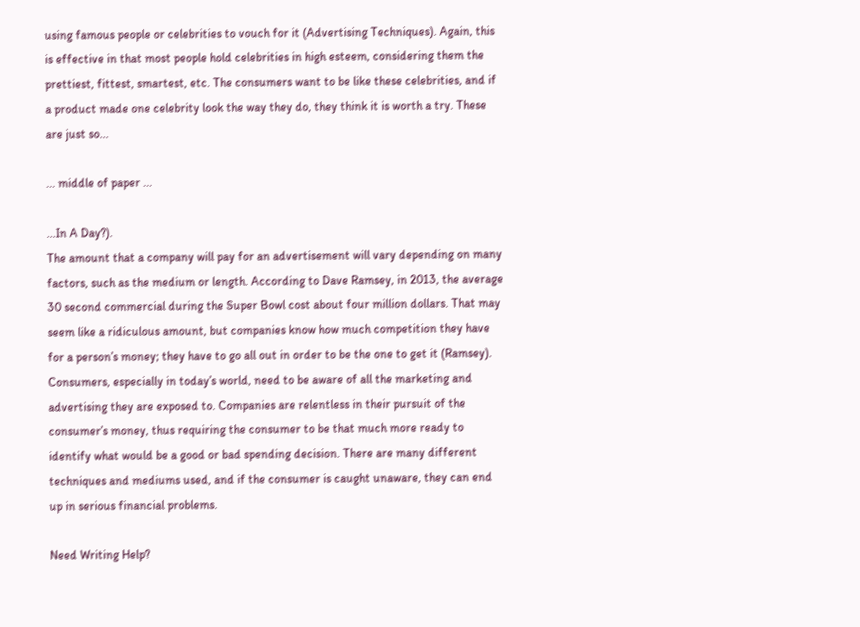using famous people or celebrities to vouch for it (Advertising Techniques). Again, this is effective in that most people hold celebrities in high esteem, considering them the prettiest, fittest, smartest, etc. The consumers want to be like these celebrities, and if a product made one celebrity look the way they do, they think it is worth a try. These are just so...

... middle of paper ...

...In A Day?).
The amount that a company will pay for an advertisement will vary depending on many factors, such as the medium or length. According to Dave Ramsey, in 2013, the average 30 second commercial during the Super Bowl cost about four million dollars. That may seem like a ridiculous amount, but companies know how much competition they have for a person’s money; they have to go all out in order to be the one to get it (Ramsey).
Consumers, especially in today’s world, need to be aware of all the marketing and advertising they are exposed to. Companies are relentless in their pursuit of the consumer’s money, thus requiring the consumer to be that much more ready to identify what would be a good or bad spending decision. There are many different techniques and mediums used, and if the consumer is caught unaware, they can end up in serious financial problems.

Need Writing Help?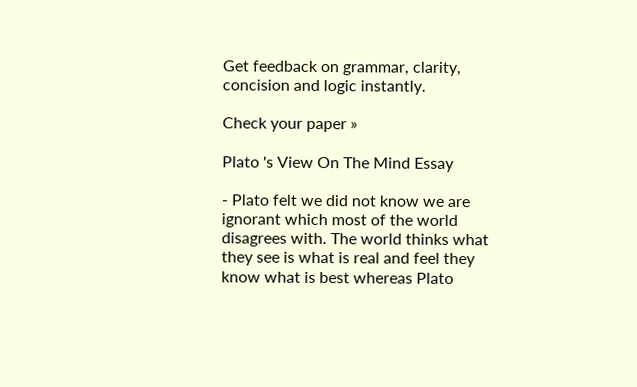Get feedback on grammar, clarity, concision and logic instantly.

Check your paper »

Plato 's View On The Mind Essay

- Plato felt we did not know we are ignorant which most of the world disagrees with. The world thinks what they see is what is real and feel they know what is best whereas Plato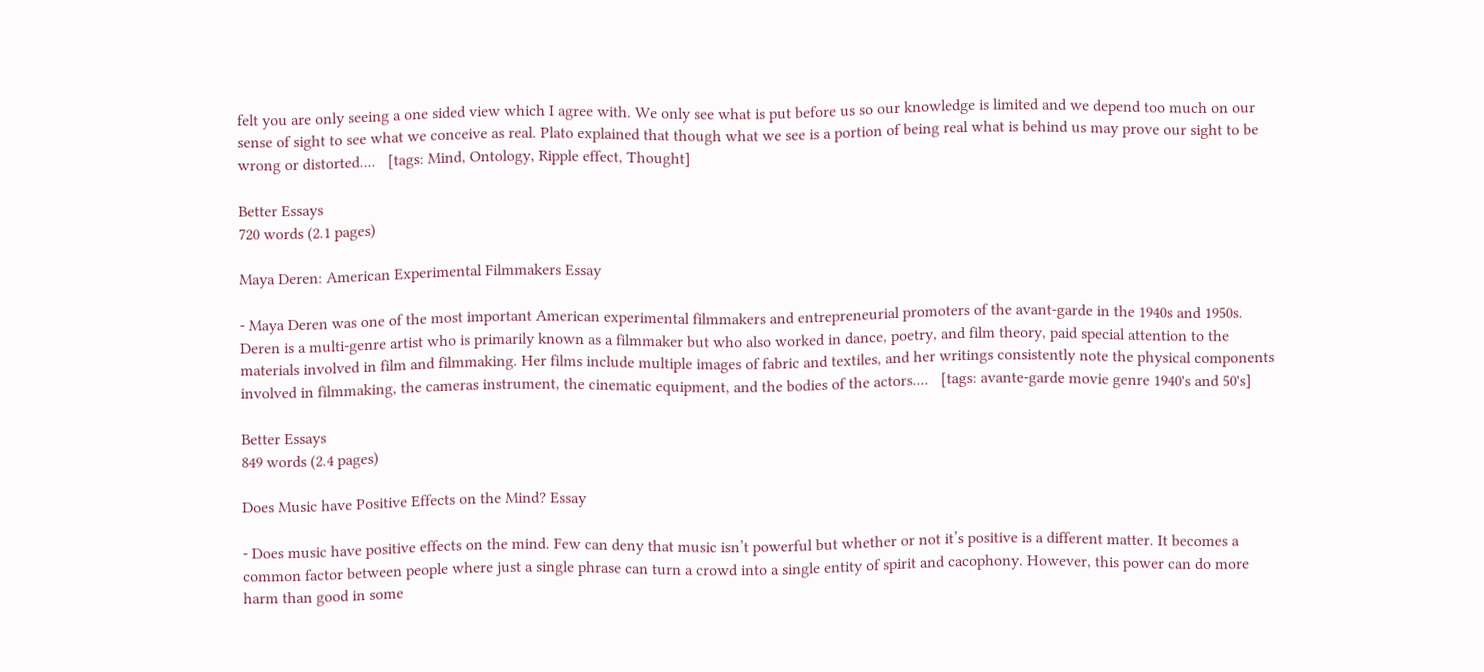felt you are only seeing a one sided view which I agree with. We only see what is put before us so our knowledge is limited and we depend too much on our sense of sight to see what we conceive as real. Plato explained that though what we see is a portion of being real what is behind us may prove our sight to be wrong or distorted....   [tags: Mind, Ontology, Ripple effect, Thought]

Better Essays
720 words (2.1 pages)

Maya Deren: American Experimental Filmmakers Essay

- Maya Deren was one of the most important American experimental filmmakers and entrepreneurial promoters of the avant-garde in the 1940s and 1950s. Deren is a multi-genre artist who is primarily known as a filmmaker but who also worked in dance, poetry, and film theory, paid special attention to the materials involved in film and filmmaking. Her films include multiple images of fabric and textiles, and her writings consistently note the physical components involved in filmmaking, the cameras instrument, the cinematic equipment, and the bodies of the actors....   [tags: avante-garde movie genre 1940's and 50's]

Better Essays
849 words (2.4 pages)

Does Music have Positive Effects on the Mind? Essay

- Does music have positive effects on the mind. Few can deny that music isn’t powerful but whether or not it’s positive is a different matter. It becomes a common factor between people where just a single phrase can turn a crowd into a single entity of spirit and cacophony. However, this power can do more harm than good in some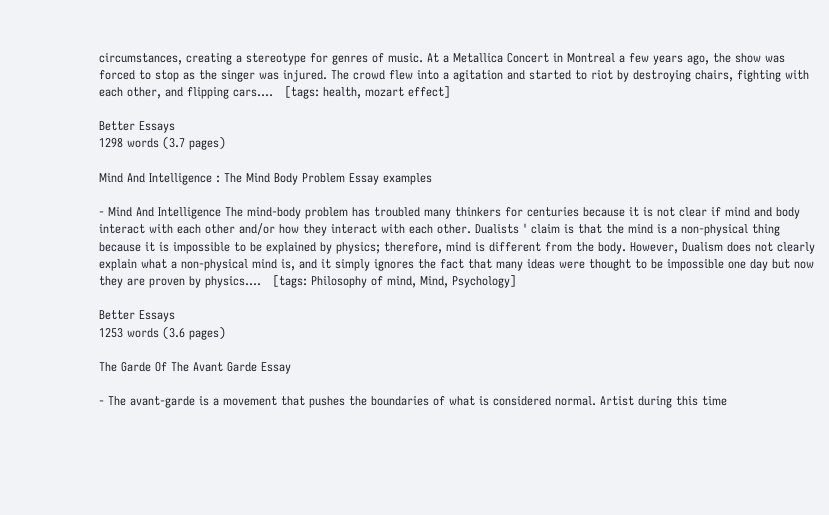circumstances, creating a stereotype for genres of music. At a Metallica Concert in Montreal a few years ago, the show was forced to stop as the singer was injured. The crowd flew into a agitation and started to riot by destroying chairs, fighting with each other, and flipping cars....   [tags: health, mozart effect]

Better Essays
1298 words (3.7 pages)

Mind And Intelligence : The Mind Body Problem Essay examples

- Mind And Intelligence The mind-body problem has troubled many thinkers for centuries because it is not clear if mind and body interact with each other and/or how they interact with each other. Dualists ' claim is that the mind is a non-physical thing because it is impossible to be explained by physics; therefore, mind is different from the body. However, Dualism does not clearly explain what a non-physical mind is, and it simply ignores the fact that many ideas were thought to be impossible one day but now they are proven by physics....   [tags: Philosophy of mind, Mind, Psychology]

Better Essays
1253 words (3.6 pages)

The Garde Of The Avant Garde Essay

- The avant-garde is a movement that pushes the boundaries of what is considered normal. Artist during this time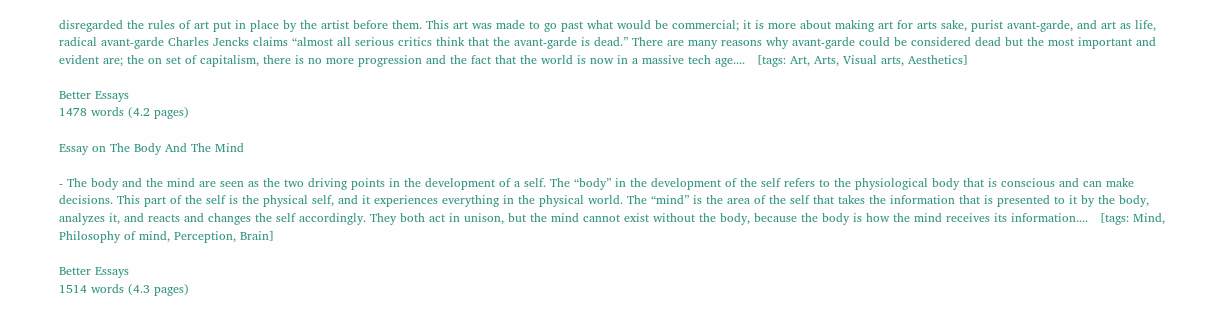disregarded the rules of art put in place by the artist before them. This art was made to go past what would be commercial; it is more about making art for arts sake, purist avant-garde, and art as life, radical avant-garde Charles Jencks claims “almost all serious critics think that the avant-garde is dead.” There are many reasons why avant-garde could be considered dead but the most important and evident are; the on set of capitalism, there is no more progression and the fact that the world is now in a massive tech age....   [tags: Art, Arts, Visual arts, Aesthetics]

Better Essays
1478 words (4.2 pages)

Essay on The Body And The Mind

- The body and the mind are seen as the two driving points in the development of a self. The “body” in the development of the self refers to the physiological body that is conscious and can make decisions. This part of the self is the physical self, and it experiences everything in the physical world. The “mind” is the area of the self that takes the information that is presented to it by the body, analyzes it, and reacts and changes the self accordingly. They both act in unison, but the mind cannot exist without the body, because the body is how the mind receives its information....   [tags: Mind, Philosophy of mind, Perception, Brain]

Better Essays
1514 words (4.3 pages)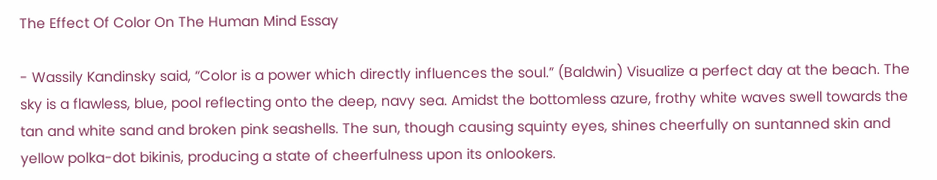The Effect Of Color On The Human Mind Essay

- Wassily Kandinsky said, “Color is a power which directly influences the soul.” (Baldwin) Visualize a perfect day at the beach. The sky is a flawless, blue, pool reflecting onto the deep, navy sea. Amidst the bottomless azure, frothy white waves swell towards the tan and white sand and broken pink seashells. The sun, though causing squinty eyes, shines cheerfully on suntanned skin and yellow polka-dot bikinis, producing a state of cheerfulness upon its onlookers.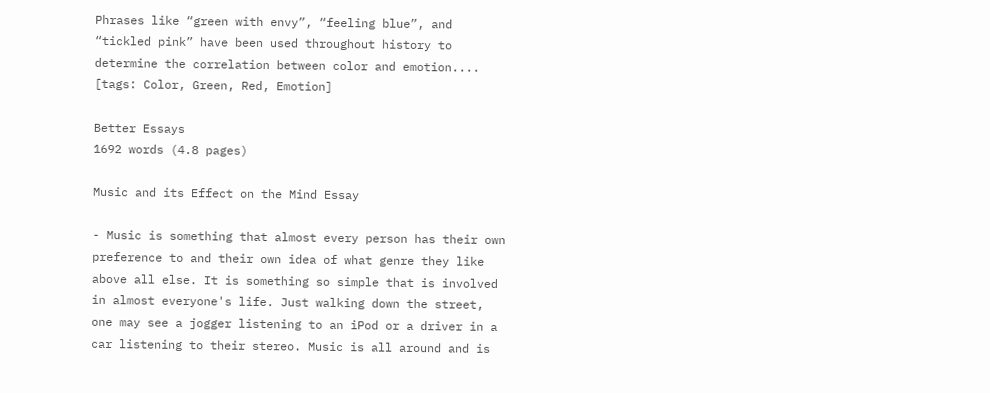Phrases like “green with envy”, “feeling blue”, and “tickled pink” have been used throughout history to determine the correlation between color and emotion....   [tags: Color, Green, Red, Emotion]

Better Essays
1692 words (4.8 pages)

Music and its Effect on the Mind Essay

- Music is something that almost every person has their own preference to and their own idea of what genre they like above all else. It is something so simple that is involved in almost everyone's life. Just walking down the street, one may see a jogger listening to an iPod or a driver in a car listening to their stereo. Music is all around and is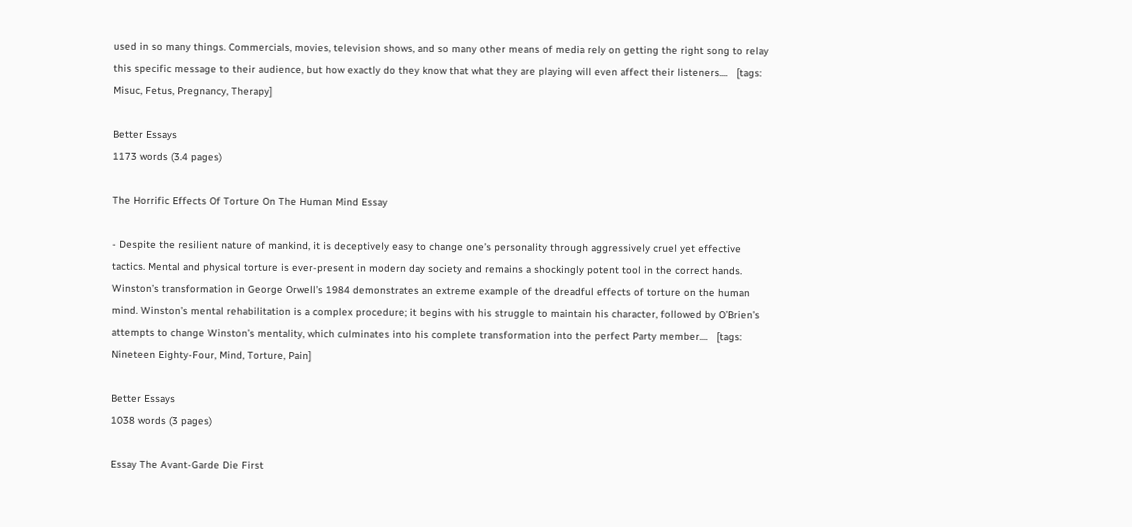used in so many things. Commercials, movies, television shows, and so many other means of media rely on getting the right song to relay this specific message to their audience, but how exactly do they know that what they are playing will even affect their listeners....   [tags: Misuc, Fetus, Pregnancy, Therapy]

Better Essays
1173 words (3.4 pages)

The Horrific Effects Of Torture On The Human Mind Essay

- Despite the resilient nature of mankind, it is deceptively easy to change one’s personality through aggressively cruel yet effective tactics. Mental and physical torture is ever-present in modern day society and remains a shockingly potent tool in the correct hands. Winston’s transformation in George Orwell’s 1984 demonstrates an extreme example of the dreadful effects of torture on the human mind. Winston’s mental rehabilitation is a complex procedure; it begins with his struggle to maintain his character, followed by O’Brien’s attempts to change Winston’s mentality, which culminates into his complete transformation into the perfect Party member....   [tags: Nineteen Eighty-Four, Mind, Torture, Pain]

Better Essays
1038 words (3 pages)

Essay The Avant-Garde Die First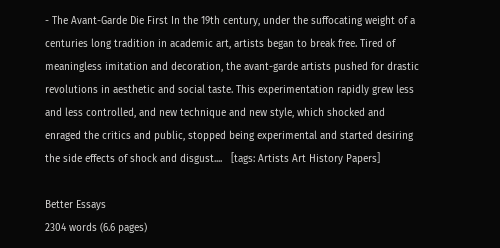- The Avant-Garde Die First In the 19th century, under the suffocating weight of a centuries long tradition in academic art, artists began to break free. Tired of meaningless imitation and decoration, the avant-garde artists pushed for drastic revolutions in aesthetic and social taste. This experimentation rapidly grew less and less controlled, and new technique and new style, which shocked and enraged the critics and public, stopped being experimental and started desiring the side effects of shock and disgust....   [tags: Artists Art History Papers]

Better Essays
2304 words (6.6 pages)